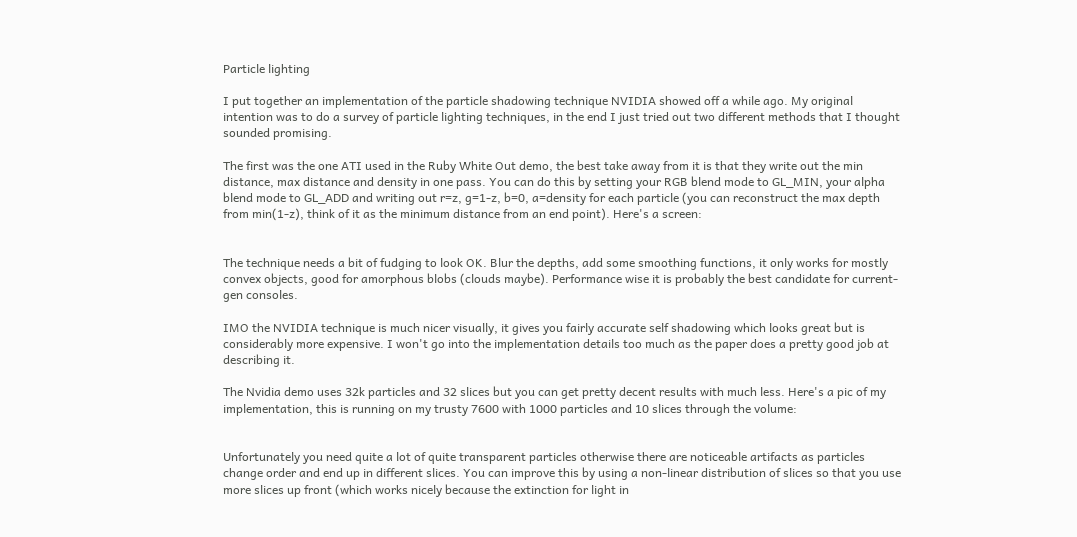Particle lighting

I put together an implementation of the particle shadowing technique NVIDIA showed off a while ago. My original intention was to do a survey of particle lighting techniques, in the end I just tried out two different methods that I thought sounded promising.

The first was the one ATI used in the Ruby White Out demo, the best take away from it is that they write out the min distance, max distance and density in one pass. You can do this by setting your RGB blend mode to GL_MIN, your alpha blend mode to GL_ADD and writing out r=z, g=1-z, b=0, a=density for each particle (you can reconstruct the max depth from min(1-z), think of it as the minimum distance from an end point). Here's a screen:


The technique needs a bit of fudging to look OK. Blur the depths, add some smoothing functions, it only works for mostly convex objects, good for amorphous blobs (clouds maybe). Performance wise it is probably the best candidate for current-gen consoles.

IMO the NVIDIA technique is much nicer visually, it gives you fairly accurate self shadowing which looks great but is considerably more expensive. I won't go into the implementation details too much as the paper does a pretty good job at describing it.

The Nvidia demo uses 32k particles and 32 slices but you can get pretty decent results with much less. Here's a pic of my implementation, this is running on my trusty 7600 with 1000 particles and 10 slices through the volume:


Unfortunately you need quite a lot of quite transparent particles otherwise there are noticeable artifacts as particles change order and end up in different slices. You can improve this by using a non-linear distribution of slices so that you use more slices up front (which works nicely because the extinction for light in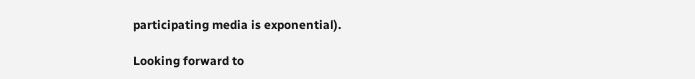participating media is exponential).

Looking forward to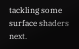tackling some surface shaders next.